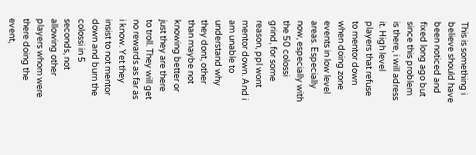This is something i believe should have been noticed and fixed long ago but since this problem is there, i will adress it. High level players that refuse to mentor down when doing zone events in low level areas. Especially now, especially with the 50 colossi grind, for some reason, ppl wont mentor down. And i am unable to understand why they dont, other than maybe not knowing better or just they are there to troll. They will get no rewards as far as i know. Yet they insist to not mentor down and burn the colossi in 5 seconds, not allowing other players whom were there doing the event,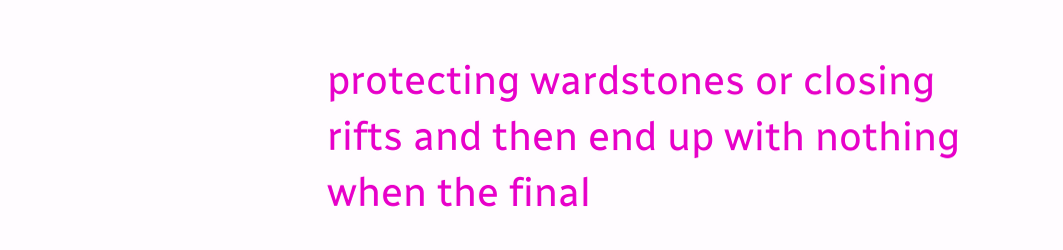protecting wardstones or closing rifts and then end up with nothing when the final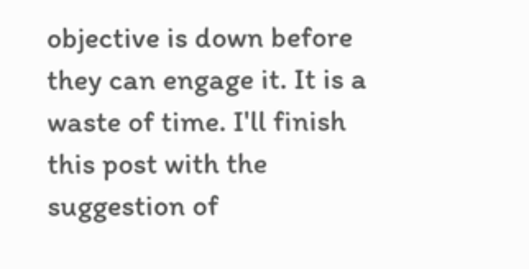objective is down before they can engage it. It is a waste of time. I'll finish this post with the suggestion of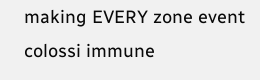making EVERY zone event colossi immune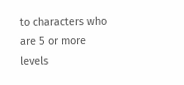to characters who are 5 or more levels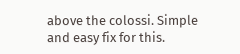above the colossi. Simple and easy fix for this.